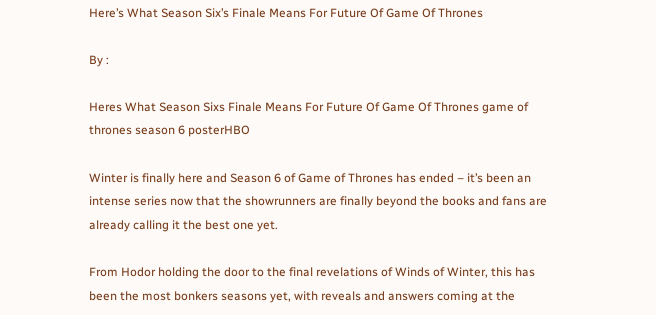Here’s What Season Six’s Finale Means For Future Of Game Of Thrones

By :

Heres What Season Sixs Finale Means For Future Of Game Of Thrones game of thrones season 6 posterHBO

Winter is finally here and Season 6 of Game of Thrones has ended – it’s been an intense series now that the showrunners are finally beyond the books and fans are already calling it the best one yet.

From Hodor holding the door to the final revelations of Winds of Winter, this has been the most bonkers seasons yet, with reveals and answers coming at the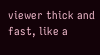viewer thick and fast, like a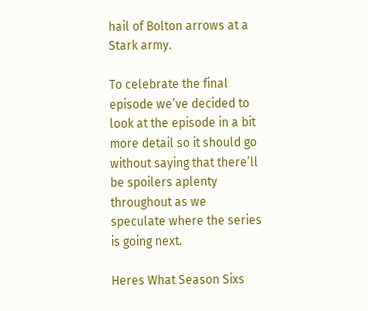hail of Bolton arrows at a Stark army.

To celebrate the final episode we’ve decided to look at the episode in a bit more detail so it should go without saying that there’ll be spoilers aplenty throughout as we speculate where the series is going next.

Heres What Season Sixs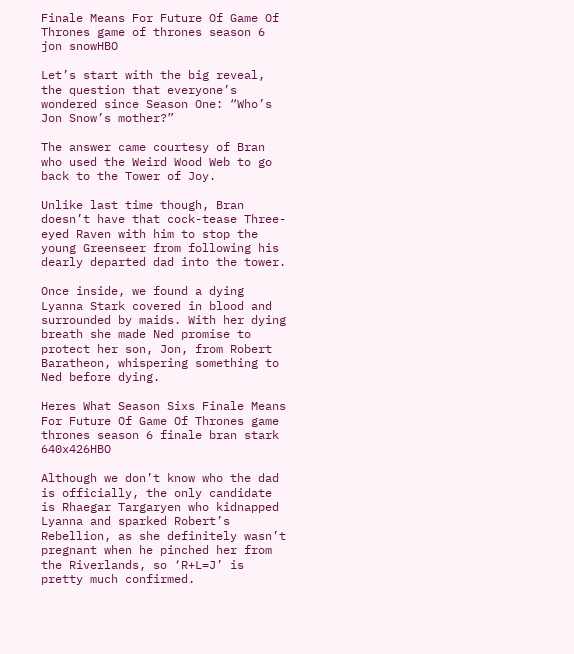Finale Means For Future Of Game Of Thrones game of thrones season 6 jon snowHBO

Let’s start with the big reveal, the question that everyone’s wondered since Season One: “Who’s Jon Snow’s mother?”

The answer came courtesy of Bran who used the Weird Wood Web to go back to the Tower of Joy.

Unlike last time though, Bran doesn’t have that cock-tease Three-eyed Raven with him to stop the young Greenseer from following his dearly departed dad into the tower.

Once inside, we found a dying Lyanna Stark covered in blood and surrounded by maids. With her dying breath she made Ned promise to protect her son, Jon, from Robert Baratheon, whispering something to Ned before dying.

Heres What Season Sixs Finale Means For Future Of Game Of Thrones game thrones season 6 finale bran stark 640x426HBO

Although we don’t know who the dad is officially, the only candidate is Rhaegar Targaryen who kidnapped Lyanna and sparked Robert’s Rebellion, as she definitely wasn’t pregnant when he pinched her from the Riverlands, so ‘R+L=J’ is pretty much confirmed.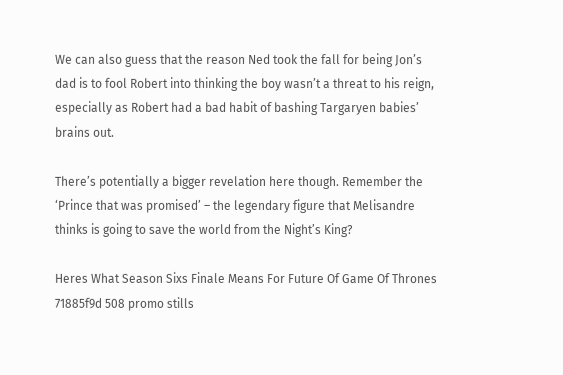We can also guess that the reason Ned took the fall for being Jon’s dad is to fool Robert into thinking the boy wasn’t a threat to his reign, especially as Robert had a bad habit of bashing Targaryen babies’ brains out.

There’s potentially a bigger revelation here though. Remember the ‘Prince that was promised’ – the legendary figure that Melisandre thinks is going to save the world from the Night’s King?

Heres What Season Sixs Finale Means For Future Of Game Of Thrones 71885f9d 508 promo stills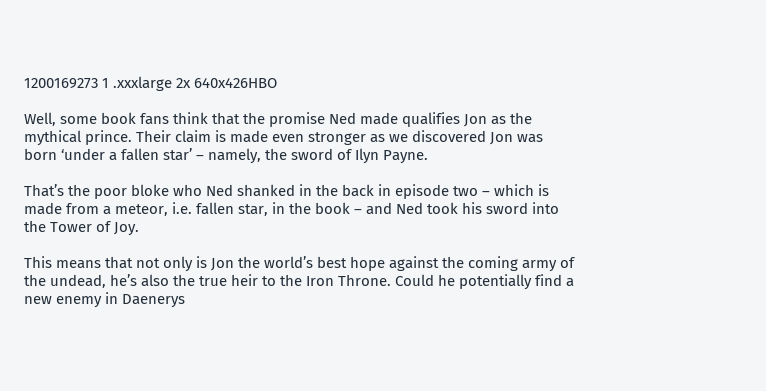1200169273 1 .xxxlarge 2x 640x426HBO

Well, some book fans think that the promise Ned made qualifies Jon as the mythical prince. Their claim is made even stronger as we discovered Jon was born ‘under a fallen star’ – namely, the sword of Ilyn Payne.

That’s the poor bloke who Ned shanked in the back in episode two – which is made from a meteor, i.e. fallen star, in the book – and Ned took his sword into the Tower of Joy.

This means that not only is Jon the world’s best hope against the coming army of the undead, he’s also the true heir to the Iron Throne. Could he potentially find a new enemy in Daenerys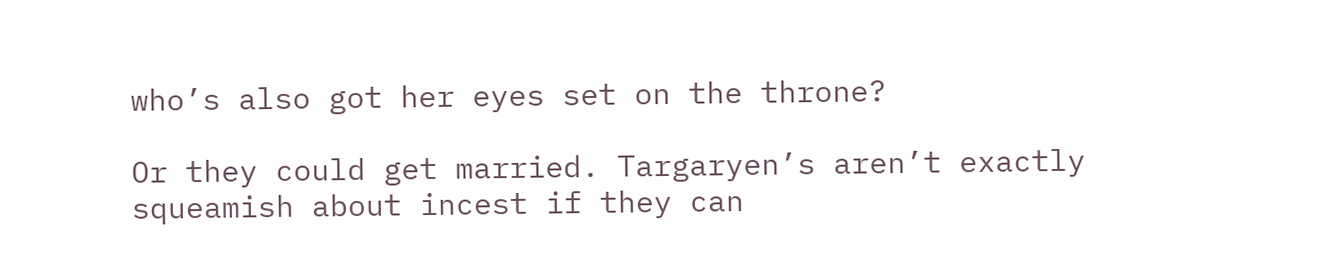who’s also got her eyes set on the throne?

Or they could get married. Targaryen’s aren’t exactly squeamish about incest if they can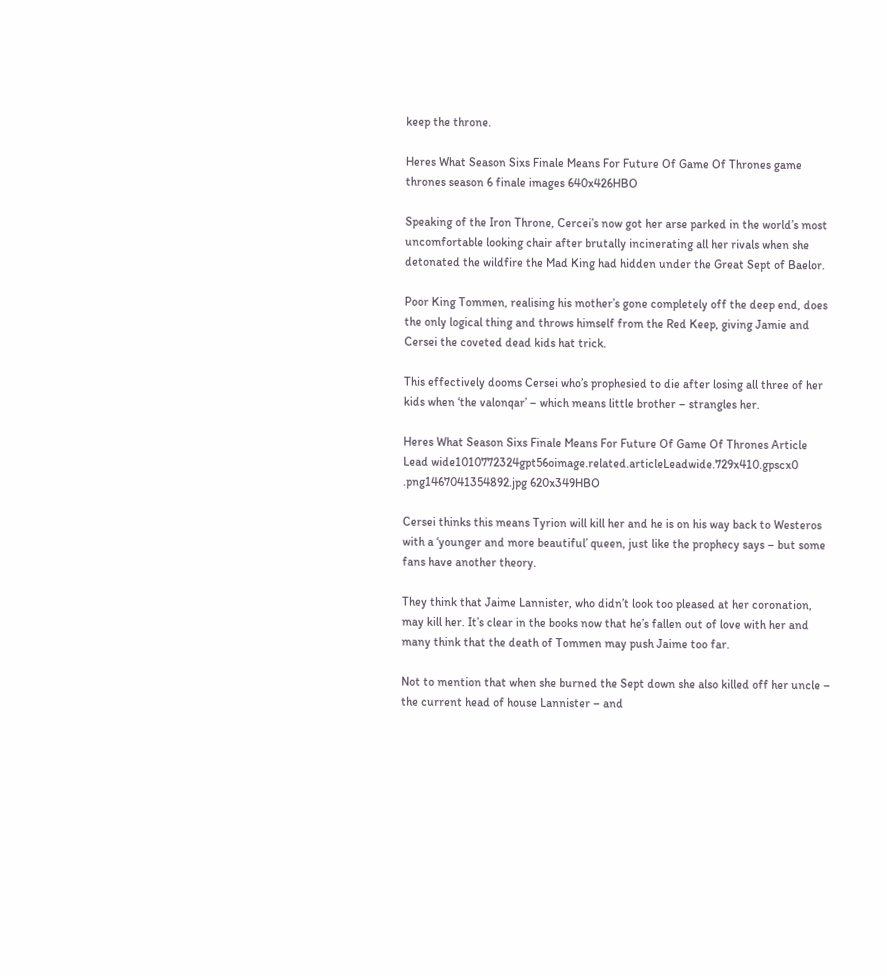keep the throne.

Heres What Season Sixs Finale Means For Future Of Game Of Thrones game thrones season 6 finale images 640x426HBO

Speaking of the Iron Throne, Cercei’s now got her arse parked in the world’s most uncomfortable looking chair after brutally incinerating all her rivals when she detonated the wildfire the Mad King had hidden under the Great Sept of Baelor.

Poor King Tommen, realising his mother’s gone completely off the deep end, does the only logical thing and throws himself from the Red Keep, giving Jamie and Cersei the coveted dead kids hat trick.

This effectively dooms Cersei who’s prophesied to die after losing all three of her kids when ‘the valonqar’ – which means little brother – strangles her.

Heres What Season Sixs Finale Means For Future Of Game Of Thrones Article Lead wide1010772324gpt56oimage.related.articleLeadwide.729x410.gpscx0 .png1467041354892.jpg 620x349HBO

Cersei thinks this means Tyrion will kill her and he is on his way back to Westeros with a ‘younger and more beautiful’ queen, just like the prophecy says – but some fans have another theory.

They think that Jaime Lannister, who didn’t look too pleased at her coronation, may kill her. It’s clear in the books now that he’s fallen out of love with her and many think that the death of Tommen may push Jaime too far.

Not to mention that when she burned the Sept down she also killed off her uncle – the current head of house Lannister – and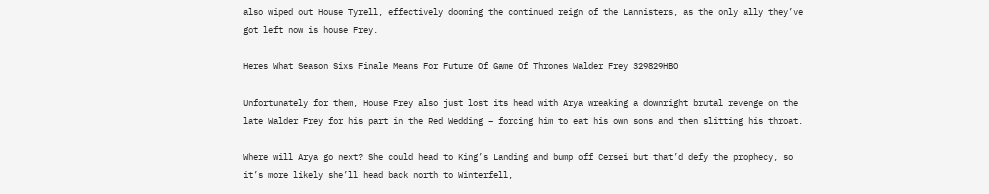also wiped out House Tyrell, effectively dooming the continued reign of the Lannisters, as the only ally they’ve got left now is house Frey.

Heres What Season Sixs Finale Means For Future Of Game Of Thrones Walder Frey 329829HBO

Unfortunately for them, House Frey also just lost its head with Arya wreaking a downright brutal revenge on the late Walder Frey for his part in the Red Wedding – forcing him to eat his own sons and then slitting his throat.

Where will Arya go next? She could head to King’s Landing and bump off Cersei but that’d defy the prophecy, so it’s more likely she’ll head back north to Winterfell,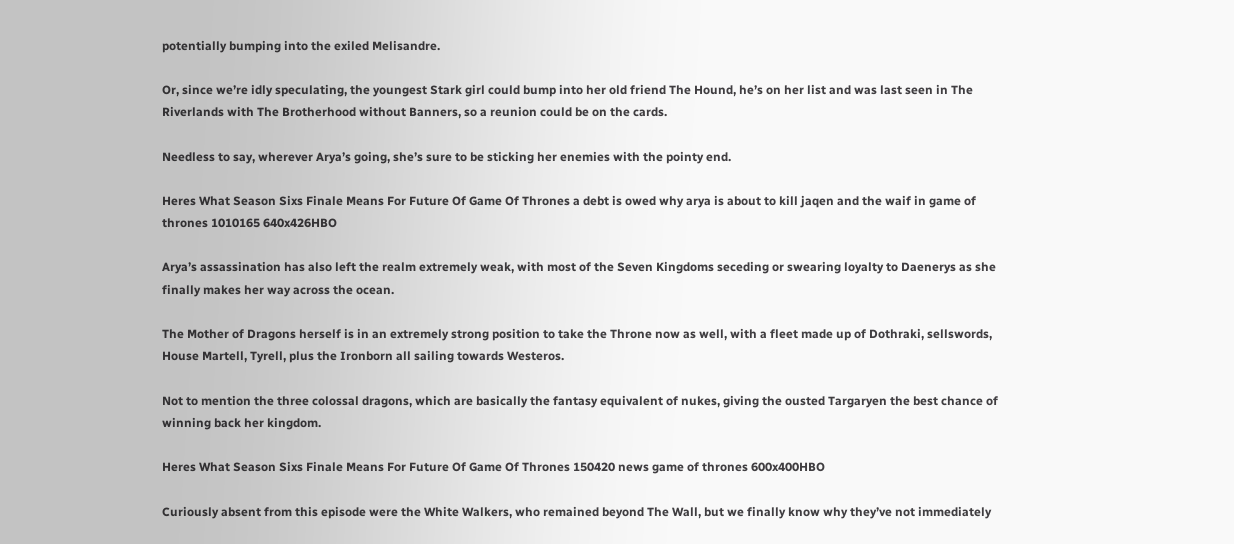potentially bumping into the exiled Melisandre.

Or, since we’re idly speculating, the youngest Stark girl could bump into her old friend The Hound, he’s on her list and was last seen in The Riverlands with The Brotherhood without Banners, so a reunion could be on the cards.

Needless to say, wherever Arya’s going, she’s sure to be sticking her enemies with the pointy end.

Heres What Season Sixs Finale Means For Future Of Game Of Thrones a debt is owed why arya is about to kill jaqen and the waif in game of thrones 1010165 640x426HBO

Arya’s assassination has also left the realm extremely weak, with most of the Seven Kingdoms seceding or swearing loyalty to Daenerys as she finally makes her way across the ocean.

The Mother of Dragons herself is in an extremely strong position to take the Throne now as well, with a fleet made up of Dothraki, sellswords, House Martell, Tyrell, plus the Ironborn all sailing towards Westeros.

Not to mention the three colossal dragons, which are basically the fantasy equivalent of nukes, giving the ousted Targaryen the best chance of winning back her kingdom.

Heres What Season Sixs Finale Means For Future Of Game Of Thrones 150420 news game of thrones 600x400HBO

Curiously absent from this episode were the White Walkers, who remained beyond The Wall, but we finally know why they’ve not immediately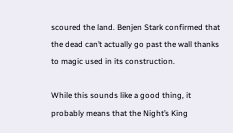scoured the land. Benjen Stark confirmed that the dead can’t actually go past the wall thanks to magic used in its construction.

While this sounds like a good thing, it probably means that the Night’s King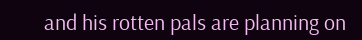and his rotten pals are planning on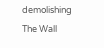demolishing The Wall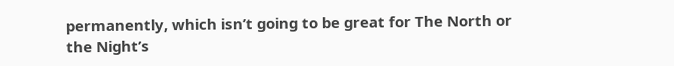permanently, which isn’t going to be great for The North or the Night’s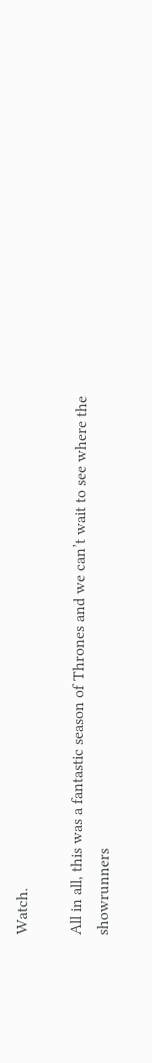Watch.

All in all, this was a fantastic season of Thrones and we can’t wait to see where the showrunners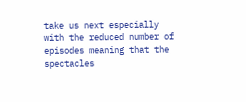take us next especially with the reduced number of episodes meaning that the spectacles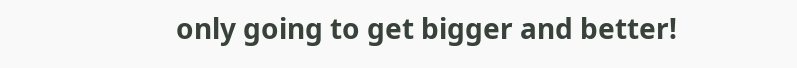only going to get bigger and better!